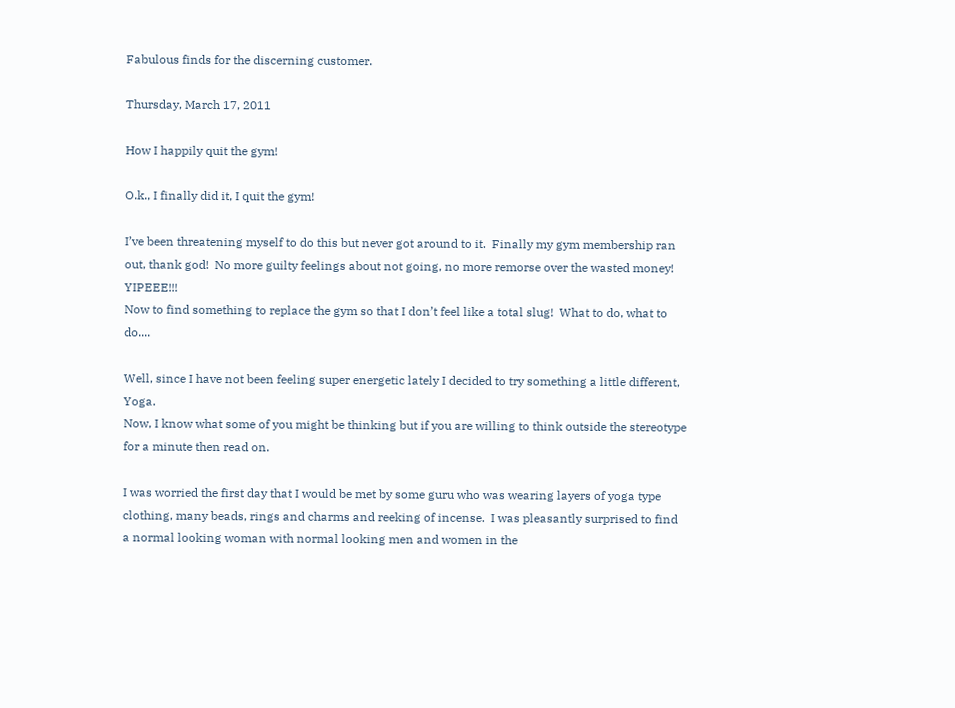Fabulous finds for the discerning customer.

Thursday, March 17, 2011

How I happily quit the gym!

O.k., I finally did it, I quit the gym!

I’ve been threatening myself to do this but never got around to it.  Finally my gym membership ran out, thank god!  No more guilty feelings about not going, no more remorse over the wasted money!  YIPEEE!!!
Now to find something to replace the gym so that I don’t feel like a total slug!  What to do, what to do....

Well, since I have not been feeling super energetic lately I decided to try something a little different, Yoga.
Now, I know what some of you might be thinking but if you are willing to think outside the stereotype for a minute then read on.

I was worried the first day that I would be met by some guru who was wearing layers of yoga type clothing, many beads, rings and charms and reeking of incense.  I was pleasantly surprised to find a normal looking woman with normal looking men and women in the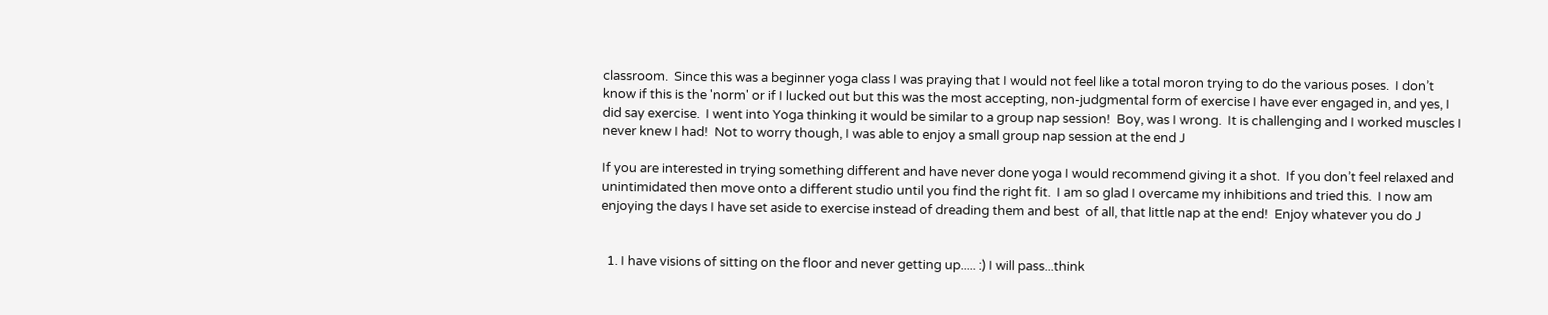classroom.  Since this was a beginner yoga class I was praying that I would not feel like a total moron trying to do the various poses.  I don’t know if this is the 'norm' or if I lucked out but this was the most accepting, non-judgmental form of exercise I have ever engaged in, and yes, I did say exercise.  I went into Yoga thinking it would be similar to a group nap session!  Boy, was I wrong.  It is challenging and I worked muscles I never knew I had!  Not to worry though, I was able to enjoy a small group nap session at the end J

If you are interested in trying something different and have never done yoga I would recommend giving it a shot.  If you don’t feel relaxed and unintimidated then move onto a different studio until you find the right fit.  I am so glad I overcame my inhibitions and tried this.  I now am enjoying the days I have set aside to exercise instead of dreading them and best  of all, that little nap at the end!  Enjoy whatever you do J


  1. I have visions of sitting on the floor and never getting up..... :) I will pass...think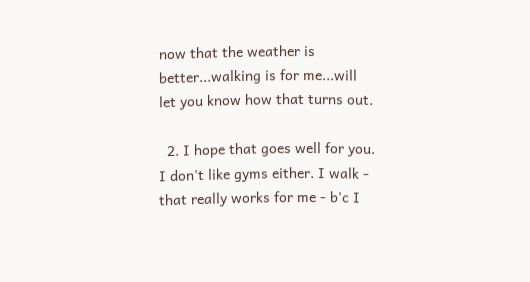now that the weather is better...walking is for me...will let you know how that turns out.

  2. I hope that goes well for you. I don't like gyms either. I walk - that really works for me - b'c I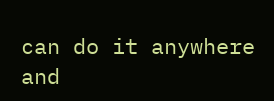can do it anywhere and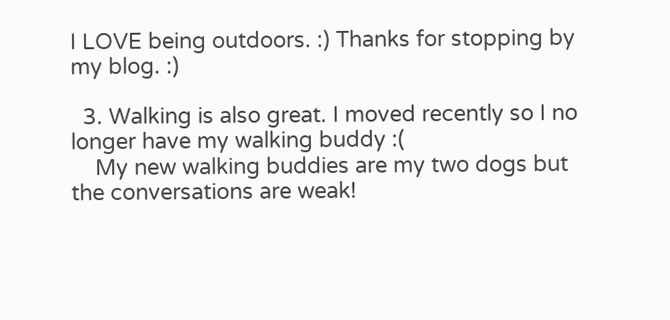I LOVE being outdoors. :) Thanks for stopping by my blog. :)

  3. Walking is also great. I moved recently so I no longer have my walking buddy :(
    My new walking buddies are my two dogs but the conversations are weak!